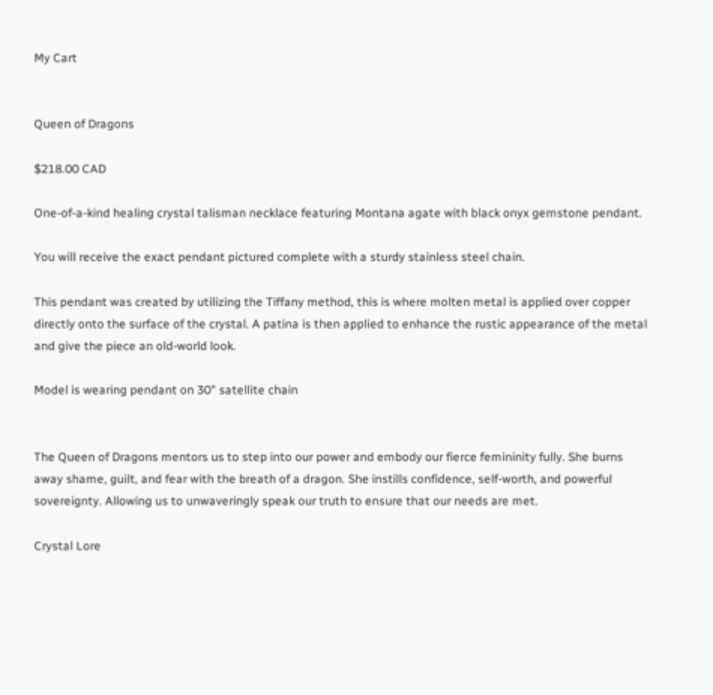My Cart


Queen of Dragons

$218.00 CAD

One-of-a-kind healing crystal talisman necklace featuring Montana agate with black onyx gemstone pendant.

You will receive the exact pendant pictured complete with a sturdy stainless steel chain.

This pendant was created by utilizing the Tiffany method, this is where molten metal is applied over copper directly onto the surface of the crystal. A patina is then applied to enhance the rustic appearance of the metal and give the piece an old-world look.

Model is wearing pendant on 30" satellite chain


The Queen of Dragons mentors us to step into our power and embody our fierce femininity fully. She burns away shame, guilt, and fear with the breath of a dragon. She instills confidence, self-worth, and powerful sovereignty. Allowing us to unwaveringly speak our truth to ensure that our needs are met.

Crystal Lore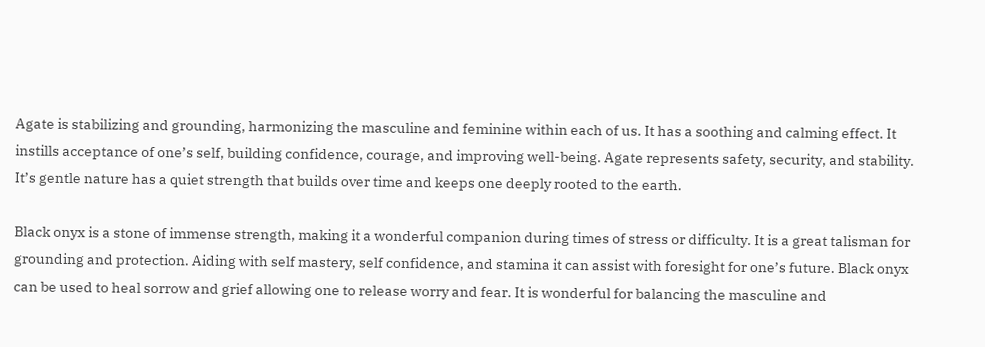Agate is stabilizing and grounding, harmonizing the masculine and feminine within each of us. It has a soothing and calming effect. It instills acceptance of one’s self, building confidence, courage, and improving well-being. Agate represents safety, security, and stability. It’s gentle nature has a quiet strength that builds over time and keeps one deeply rooted to the earth.

Black onyx is a stone of immense strength, making it a wonderful companion during times of stress or difficulty. It is a great talisman for grounding and protection. Aiding with self mastery, self confidence, and stamina it can assist with foresight for one’s future. Black onyx can be used to heal sorrow and grief allowing one to release worry and fear. It is wonderful for balancing the masculine and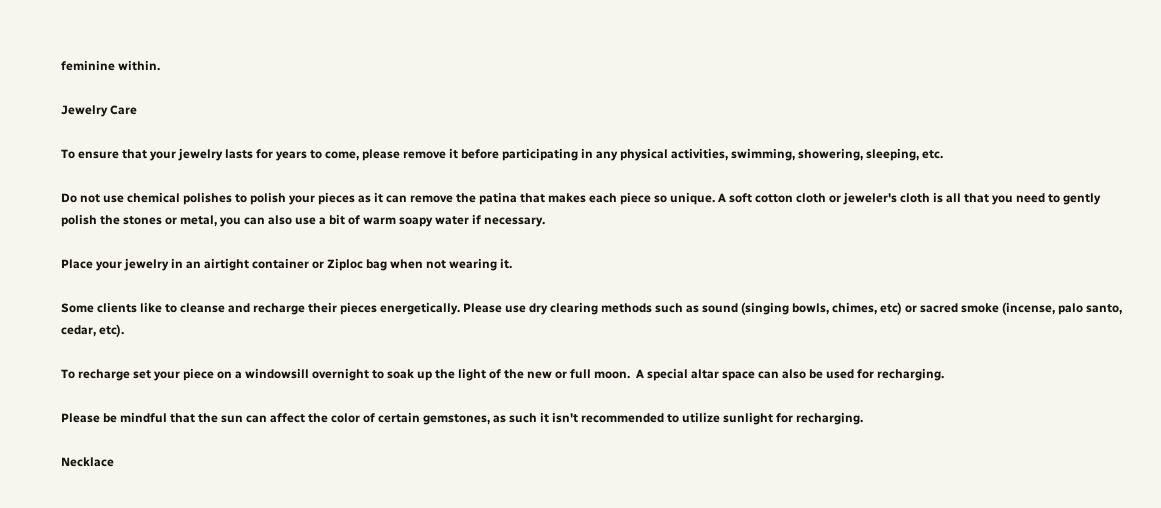feminine within.

Jewelry Care

To ensure that your jewelry lasts for years to come, please remove it before participating in any physical activities, swimming, showering, sleeping, etc.

Do not use chemical polishes to polish your pieces as it can remove the patina that makes each piece so unique. A soft cotton cloth or jeweler's cloth is all that you need to gently polish the stones or metal, you can also use a bit of warm soapy water if necessary.

Place your jewelry in an airtight container or Ziploc bag when not wearing it.

Some clients like to cleanse and recharge their pieces energetically. Please use dry clearing methods such as sound (singing bowls, chimes, etc) or sacred smoke (incense, palo santo, cedar, etc).

To recharge set your piece on a windowsill overnight to soak up the light of the new or full moon.  A special altar space can also be used for recharging.

Please be mindful that the sun can affect the color of certain gemstones, as such it isn't recommended to utilize sunlight for recharging.

Necklace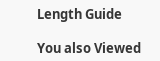Length Guide

You also Viewed